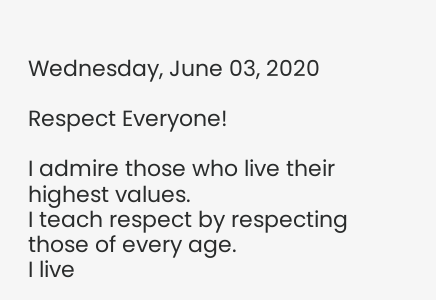Wednesday, June 03, 2020

Respect Everyone!

I admire those who live their highest values.
I teach respect by respecting those of every age.
I live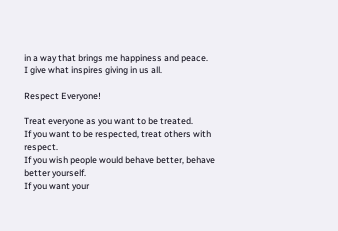in a way that brings me happiness and peace.
I give what inspires giving in us all.

Respect Everyone!

Treat everyone as you want to be treated.
If you want to be respected, treat others with respect.
If you wish people would behave better, behave better yourself.
If you want your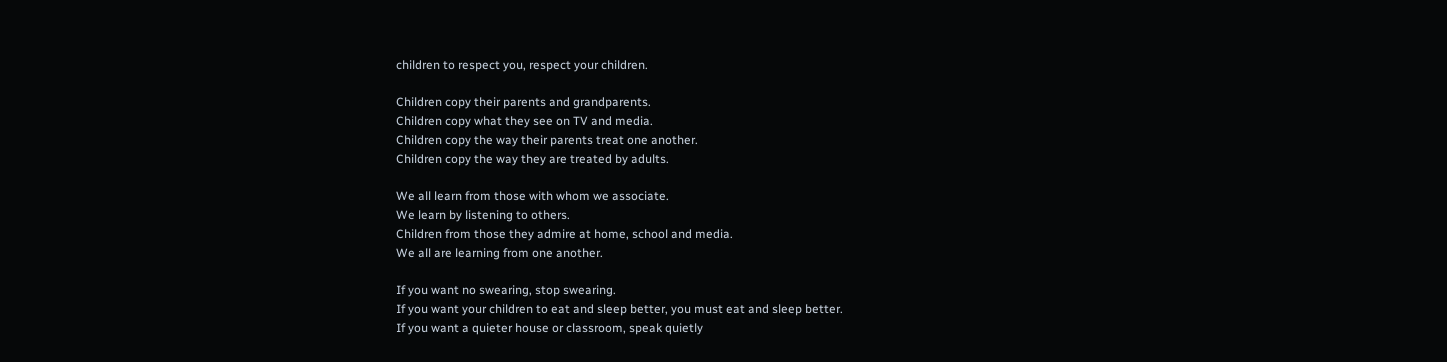children to respect you, respect your children.

Children copy their parents and grandparents.
Children copy what they see on TV and media.
Children copy the way their parents treat one another.
Children copy the way they are treated by adults.

We all learn from those with whom we associate.
We learn by listening to others.
Children from those they admire at home, school and media.
We all are learning from one another.

If you want no swearing, stop swearing.
If you want your children to eat and sleep better, you must eat and sleep better.
If you want a quieter house or classroom, speak quietly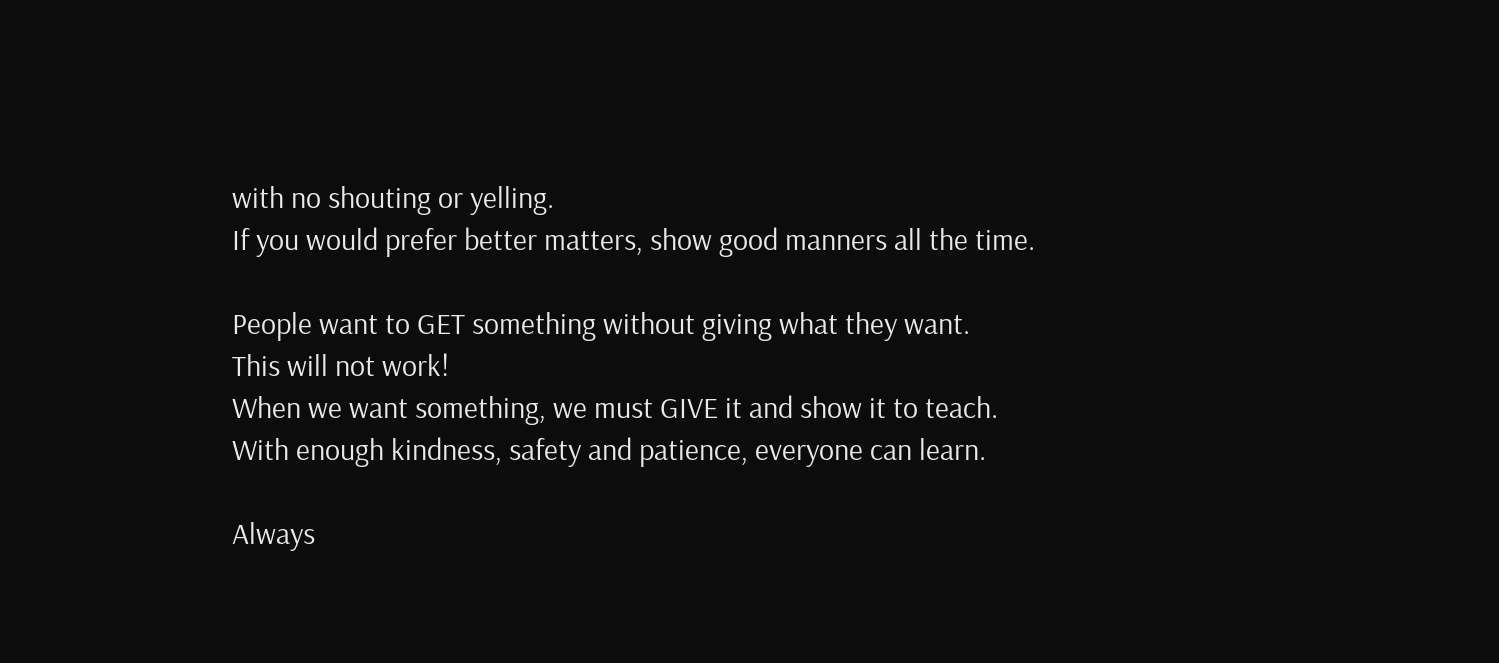with no shouting or yelling.
If you would prefer better matters, show good manners all the time.

People want to GET something without giving what they want.
This will not work!
When we want something, we must GIVE it and show it to teach.
With enough kindness, safety and patience, everyone can learn.

Always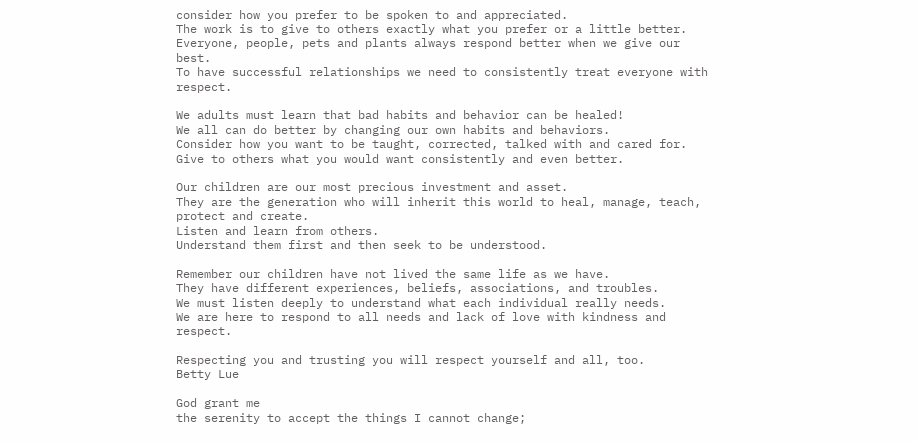consider how you prefer to be spoken to and appreciated.
The work is to give to others exactly what you prefer or a little better.
Everyone, people, pets and plants always respond better when we give our best.
To have successful relationships we need to consistently treat everyone with respect.

We adults must learn that bad habits and behavior can be healed!
We all can do better by changing our own habits and behaviors.
Consider how you want to be taught, corrected, talked with and cared for.
Give to others what you would want consistently and even better.

Our children are our most precious investment and asset.
They are the generation who will inherit this world to heal, manage, teach, protect and create.
Listen and learn from others.
Understand them first and then seek to be understood.

Remember our children have not lived the same life as we have.
They have different experiences, beliefs, associations, and troubles.
We must listen deeply to understand what each individual really needs.
We are here to respond to all needs and lack of love with kindness and respect.

Respecting you and trusting you will respect yourself and all, too.
Betty Lue

God grant me
the serenity to accept the things I cannot change;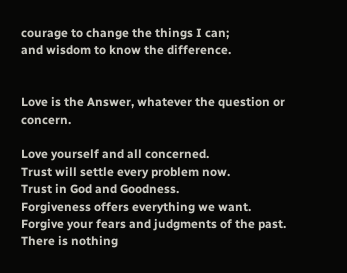courage to change the things I can;
and wisdom to know the difference.


Love is the Answer, whatever the question or concern.

Love yourself and all concerned.
Trust will settle every problem now.
Trust in God and Goodness.
Forgiveness offers everything we want.
Forgive your fears and judgments of the past.
There is nothing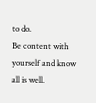to do.
Be content with yourself and know all is well.